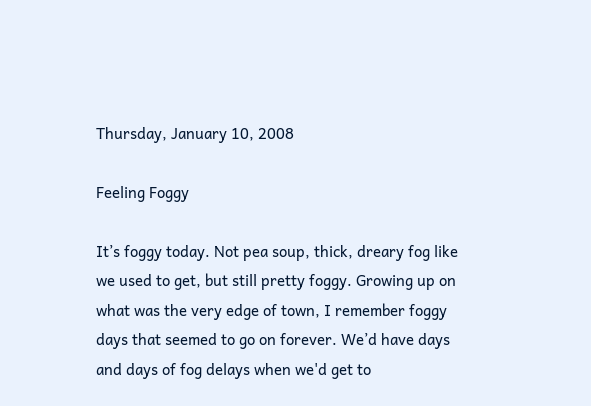Thursday, January 10, 2008

Feeling Foggy

It’s foggy today. Not pea soup, thick, dreary fog like we used to get, but still pretty foggy. Growing up on what was the very edge of town, I remember foggy days that seemed to go on forever. We’d have days and days of fog delays when we'd get to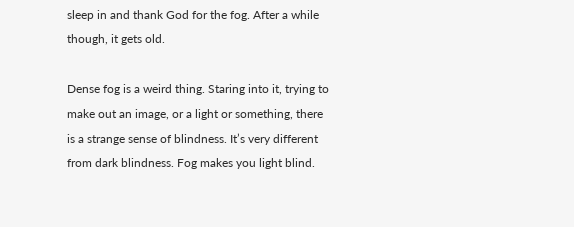sleep in and thank God for the fog. After a while though, it gets old.

Dense fog is a weird thing. Staring into it, trying to make out an image, or a light or something, there is a strange sense of blindness. It’s very different from dark blindness. Fog makes you light blind.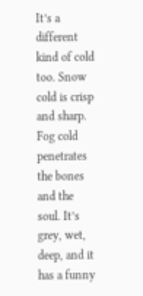It’s a different kind of cold too. Snow cold is crisp and sharp. Fog cold penetrates the bones and the soul. It’s grey, wet, deep, and it has a funny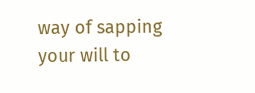way of sapping your will to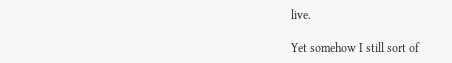live.

Yet somehow I still sort of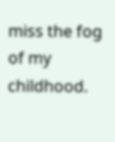miss the fog of my childhood.